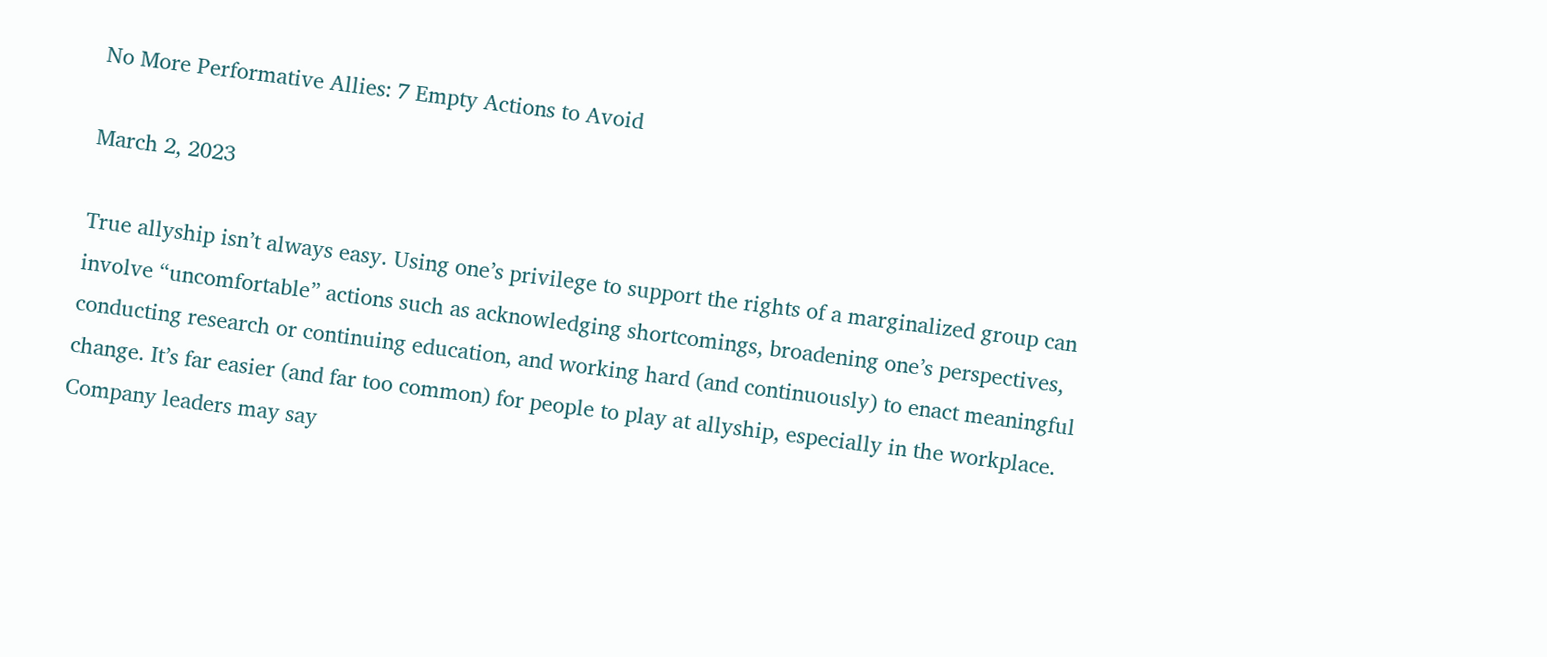No More Performative Allies: 7 Empty Actions to Avoid

March 2, 2023

True allyship isn’t always easy. Using one’s privilege to support the rights of a marginalized group can involve “uncomfortable” actions such as acknowledging shortcomings, broadening one’s perspectives, conducting research or continuing education, and working hard (and continuously) to enact meaningful change. It’s far easier (and far too common) for people to play at allyship, especially in the workplace. Company leaders may say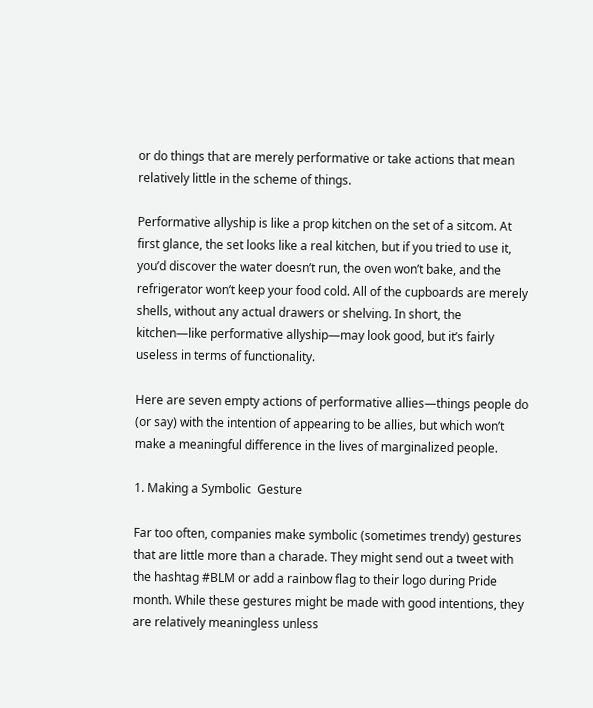or do things that are merely performative or take actions that mean relatively little in the scheme of things.

Performative allyship is like a prop kitchen on the set of a sitcom. At first glance, the set looks like a real kitchen, but if you tried to use it, you’d discover the water doesn’t run, the oven won’t bake, and the refrigerator won’t keep your food cold. All of the cupboards are merely shells, without any actual drawers or shelving. In short, the kitchen—like performative allyship—may look good, but it’s fairly useless in terms of functionality.

Here are seven empty actions of performative allies—things people do (or say) with the intention of appearing to be allies, but which won’t make a meaningful difference in the lives of marginalized people.

1. Making a Symbolic  Gesture

Far too often, companies make symbolic (sometimes trendy) gestures that are little more than a charade. They might send out a tweet with the hashtag #BLM or add a rainbow flag to their logo during Pride month. While these gestures might be made with good intentions, they are relatively meaningless unless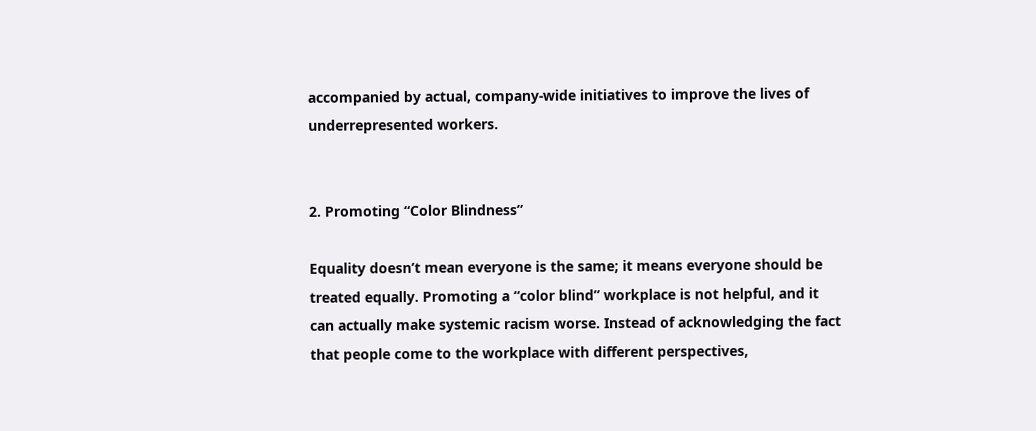accompanied by actual, company-wide initiatives to improve the lives of underrepresented workers.


2. Promoting “Color Blindness”

Equality doesn’t mean everyone is the same; it means everyone should be treated equally. Promoting a “color blind” workplace is not helpful, and it can actually make systemic racism worse. Instead of acknowledging the fact that people come to the workplace with different perspectives,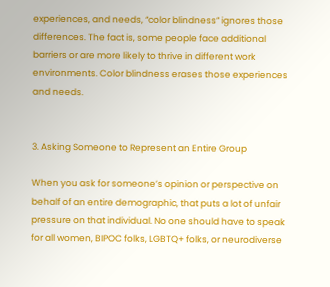experiences, and needs, “color blindness” ignores those differences. The fact is, some people face additional barriers or are more likely to thrive in different work environments. Color blindness erases those experiences and needs.


3. Asking Someone to Represent an Entire Group

When you ask for someone’s opinion or perspective on behalf of an entire demographic, that puts a lot of unfair pressure on that individual. No one should have to speak for all women, BIPOC folks, LGBTQ+ folks, or neurodiverse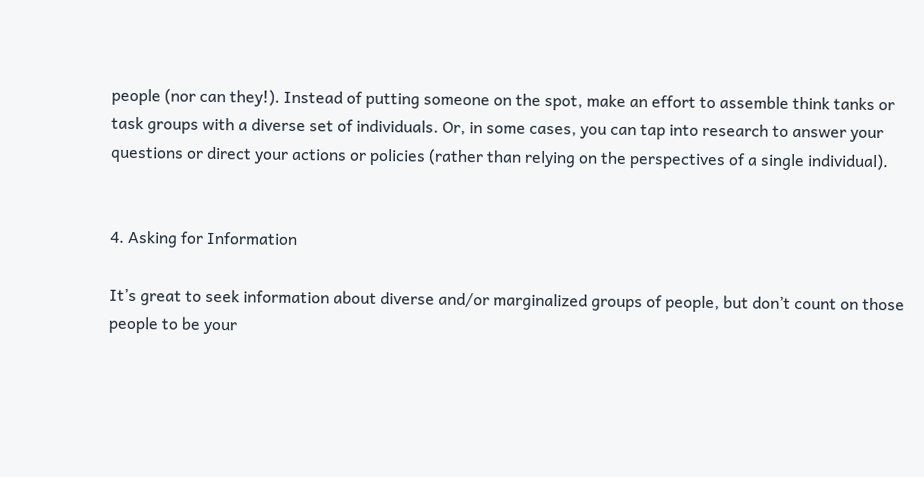people (nor can they!). Instead of putting someone on the spot, make an effort to assemble think tanks or task groups with a diverse set of individuals. Or, in some cases, you can tap into research to answer your questions or direct your actions or policies (rather than relying on the perspectives of a single individual).


4. Asking for Information

It’s great to seek information about diverse and/or marginalized groups of people, but don’t count on those people to be your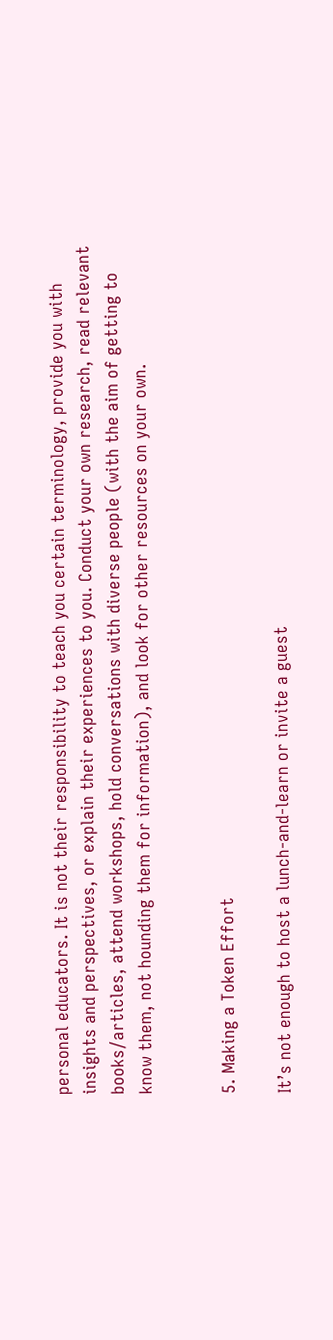personal educators. It is not their responsibility to teach you certain terminology, provide you with insights and perspectives, or explain their experiences to you. Conduct your own research, read relevant books/articles, attend workshops, hold conversations with diverse people (with the aim of getting to know them, not hounding them for information), and look for other resources on your own.


5. Making a Token Effort

It’s not enough to host a lunch-and-learn or invite a guest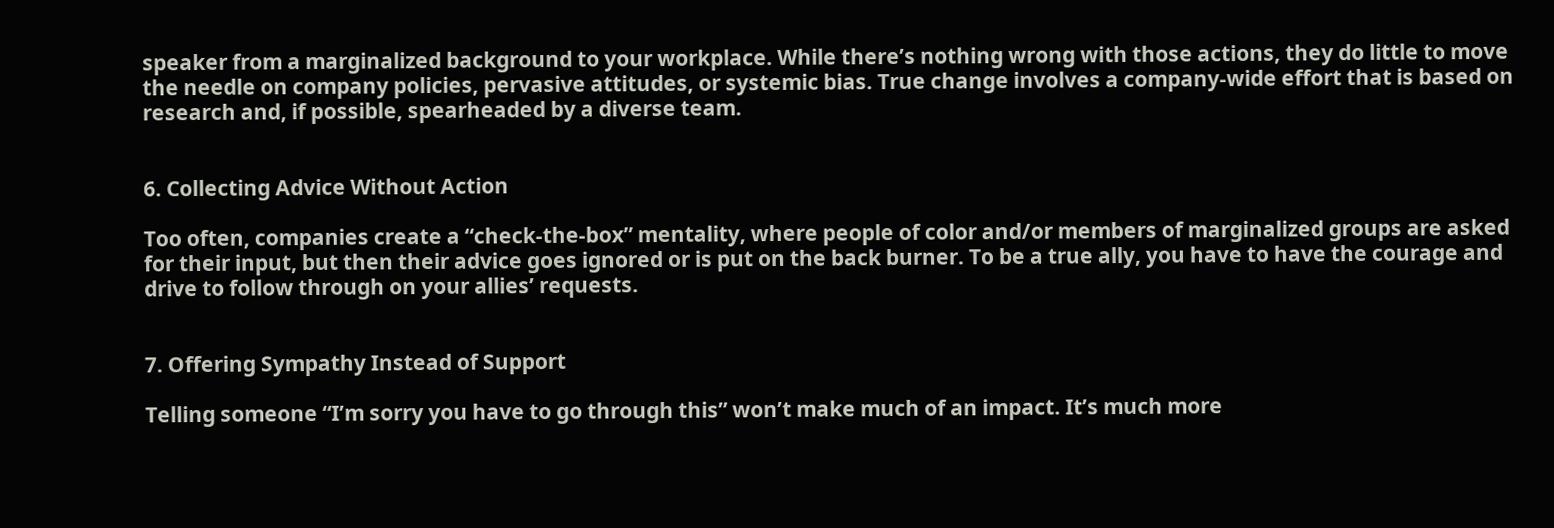speaker from a marginalized background to your workplace. While there’s nothing wrong with those actions, they do little to move the needle on company policies, pervasive attitudes, or systemic bias. True change involves a company-wide effort that is based on research and, if possible, spearheaded by a diverse team.


6. Collecting Advice Without Action

Too often, companies create a “check-the-box” mentality, where people of color and/or members of marginalized groups are asked for their input, but then their advice goes ignored or is put on the back burner. To be a true ally, you have to have the courage and drive to follow through on your allies’ requests.


7. Offering Sympathy Instead of Support

Telling someone “I’m sorry you have to go through this” won’t make much of an impact. It’s much more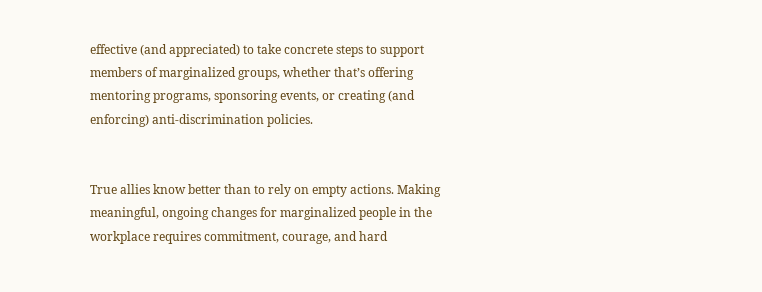effective (and appreciated) to take concrete steps to support members of marginalized groups, whether that’s offering mentoring programs, sponsoring events, or creating (and enforcing) anti-discrimination policies.


True allies know better than to rely on empty actions. Making meaningful, ongoing changes for marginalized people in the workplace requires commitment, courage, and hard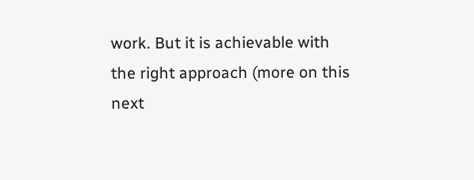work. But it is achievable with the right approach (more on this next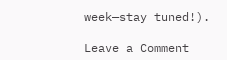week—stay tuned!).

Leave a Comment